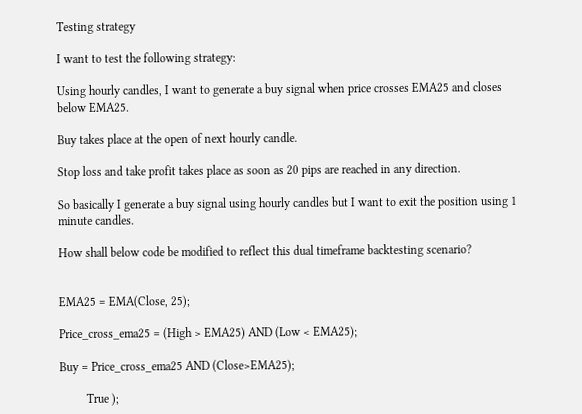Testing strategy

I want to test the following strategy:

Using hourly candles, I want to generate a buy signal when price crosses EMA25 and closes below EMA25.

Buy takes place at the open of next hourly candle.

Stop loss and take profit takes place as soon as 20 pips are reached in any direction.

So basically I generate a buy signal using hourly candles but I want to exit the position using 1 minute candles.

How shall below code be modified to reflect this dual timeframe backtesting scenario?


EMA25 = EMA(Close, 25);

Price_cross_ema25 = (High > EMA25) AND (Low < EMA25);

Buy = Price_cross_ema25 AND (Close>EMA25);

         True );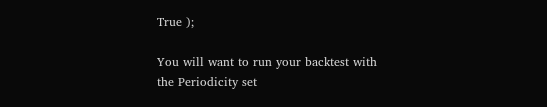True );

You will want to run your backtest with the Periodicity set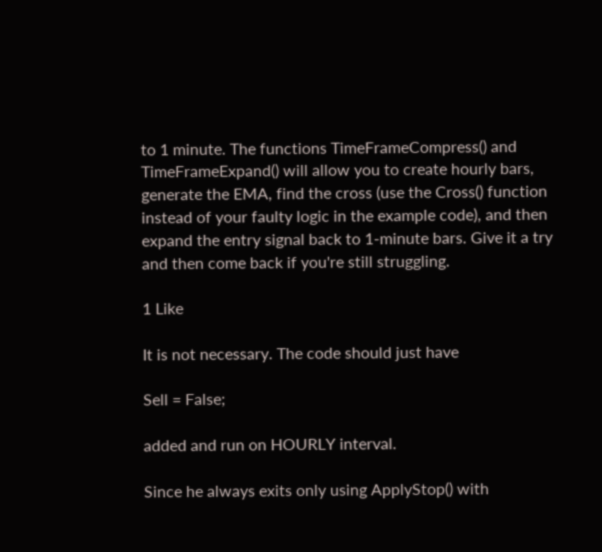to 1 minute. The functions TimeFrameCompress() and TimeFrameExpand() will allow you to create hourly bars, generate the EMA, find the cross (use the Cross() function instead of your faulty logic in the example code), and then expand the entry signal back to 1-minute bars. Give it a try and then come back if you're still struggling.

1 Like

It is not necessary. The code should just have

Sell = False;

added and run on HOURLY interval.

Since he always exits only using ApplyStop() with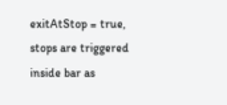exitAtStop = true, stops are triggered inside bar as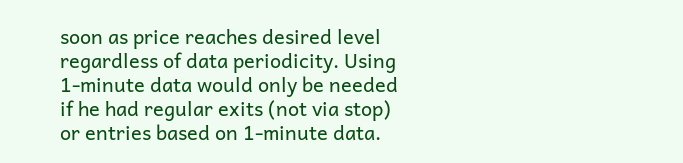soon as price reaches desired level regardless of data periodicity. Using 1-minute data would only be needed if he had regular exits (not via stop) or entries based on 1-minute data.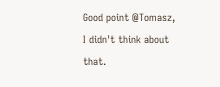Good point @Tomasz, I didn't think about that.